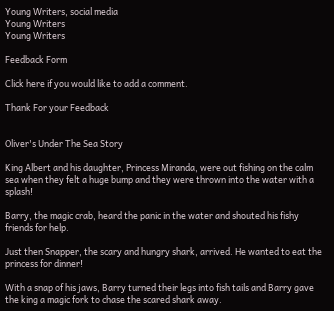Young Writers, social media
Young Writers
Young Writers

Feedback Form

Click here if you would like to add a comment.

Thank For your Feedback


Oliver's Under The Sea Story

King Albert and his daughter, Princess Miranda, were out fishing on the calm sea when they felt a huge bump and they were thrown into the water with a splash!

Barry, the magic crab, heard the panic in the water and shouted his fishy friends for help.

Just then Snapper, the scary and hungry shark, arrived. He wanted to eat the princess for dinner!

With a snap of his jaws, Barry turned their legs into fish tails and Barry gave the king a magic fork to chase the scared shark away.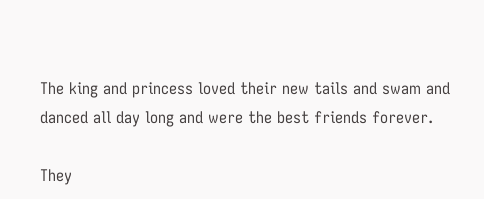The king and princess loved their new tails and swam and danced all day long and were the best friends forever.

They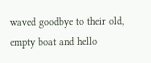waved goodbye to their old, empty boat and hello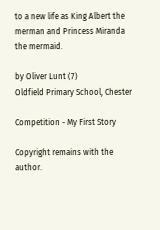to a new life as King Albert the merman and Princess Miranda the mermaid.

by Oliver Lunt (7)
Oldfield Primary School, Chester

Competition - My First Story

Copyright remains with the author.